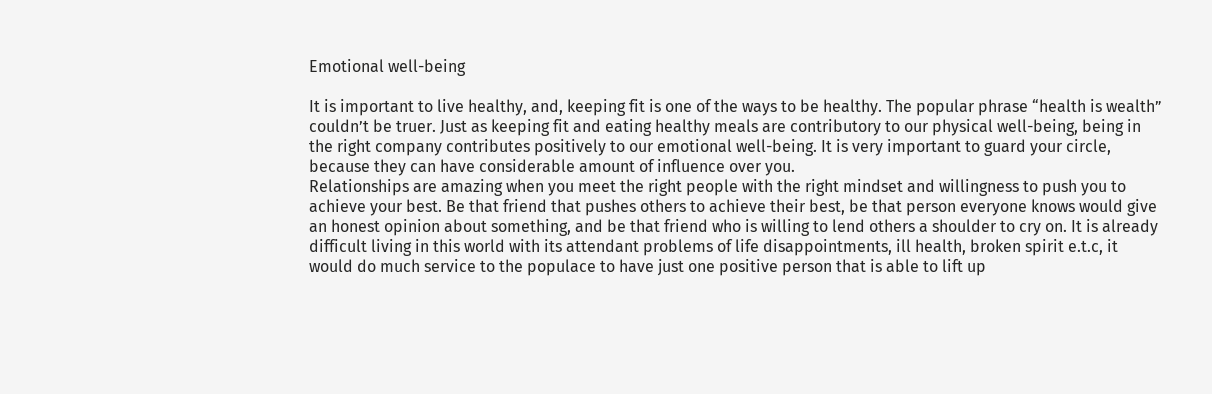Emotional well-being

It is important to live healthy, and, keeping fit is one of the ways to be healthy. The popular phrase “health is wealth” couldn’t be truer. Just as keeping fit and eating healthy meals are contributory to our physical well-being, being in the right company contributes positively to our emotional well-being. It is very important to guard your circle, because they can have considerable amount of influence over you.
Relationships are amazing when you meet the right people with the right mindset and willingness to push you to achieve your best. Be that friend that pushes others to achieve their best, be that person everyone knows would give an honest opinion about something, and be that friend who is willing to lend others a shoulder to cry on. It is already difficult living in this world with its attendant problems of life disappointments, ill health, broken spirit e.t.c, it would do much service to the populace to have just one positive person that is able to lift up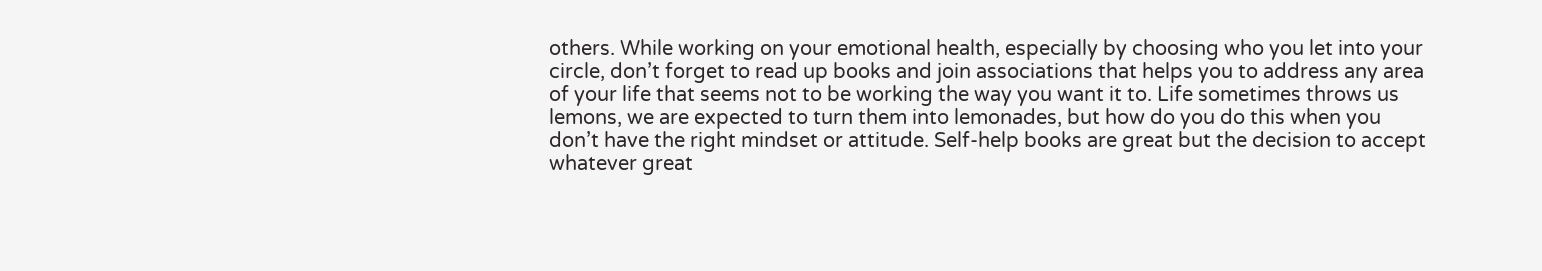others. While working on your emotional health, especially by choosing who you let into your circle, don’t forget to read up books and join associations that helps you to address any area of your life that seems not to be working the way you want it to. Life sometimes throws us lemons, we are expected to turn them into lemonades, but how do you do this when you don’t have the right mindset or attitude. Self-help books are great but the decision to accept whatever great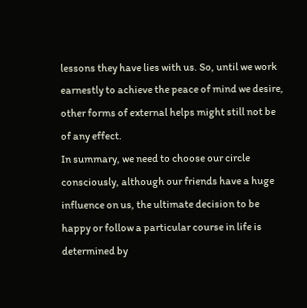lessons they have lies with us. So, until we work earnestly to achieve the peace of mind we desire, other forms of external helps might still not be of any effect.
In summary, we need to choose our circle consciously, although our friends have a huge influence on us, the ultimate decision to be happy or follow a particular course in life is determined by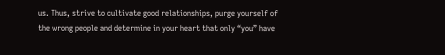us. Thus, strive to cultivate good relationships, purge yourself of the wrong people and determine in your heart that only “you” have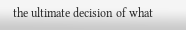the ultimate decision of what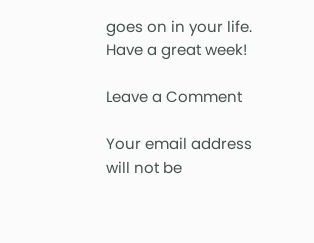goes on in your life.
Have a great week!

Leave a Comment

Your email address will not be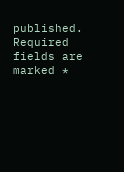published. Required fields are marked *